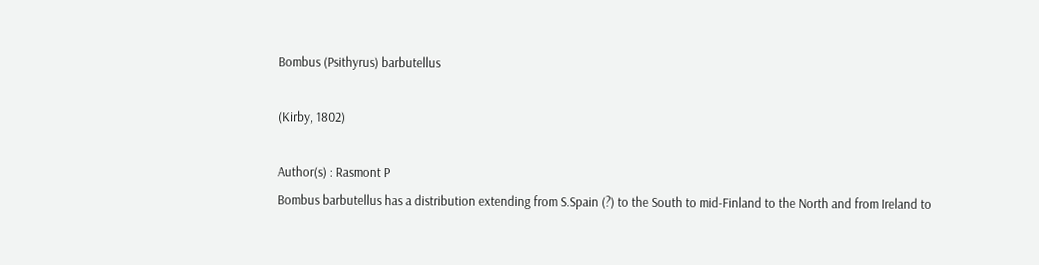Bombus (Psithyrus) barbutellus

(Kirby, 1802)

Author(s) : Rasmont P
Bombus barbutellus has a distribution extending from S.Spain (?) to the South to mid-Finland to the North and from Ireland to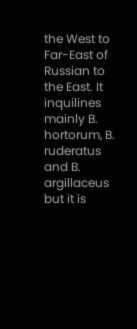the West to Far-East of Russian to the East. It inquilines mainly B. hortorum, B. ruderatus and B. argillaceus but it is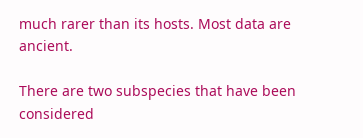much rarer than its hosts. Most data are ancient.

There are two subspecies that have been considered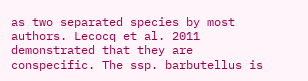as two separated species by most authors. Lecocq et al. 2011 demonstrated that they are conspecific. The ssp. barbutellus is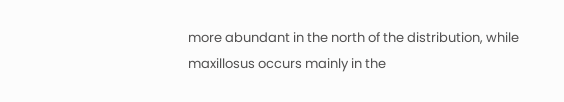more abundant in the north of the distribution, while maxillosus occurs mainly in the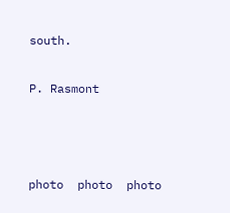south.

P. Rasmont



photo  photo  photo